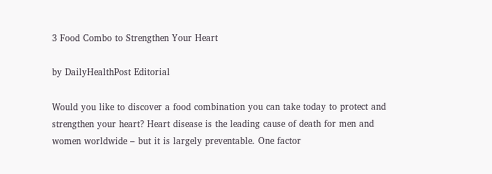3 Food Combo to Strengthen Your Heart

by DailyHealthPost Editorial

Would you like to discover a food combination you can take today to protect and strengthen your heart? Heart disease is the leading cause of death for men and women worldwide – but it is largely preventable. One factor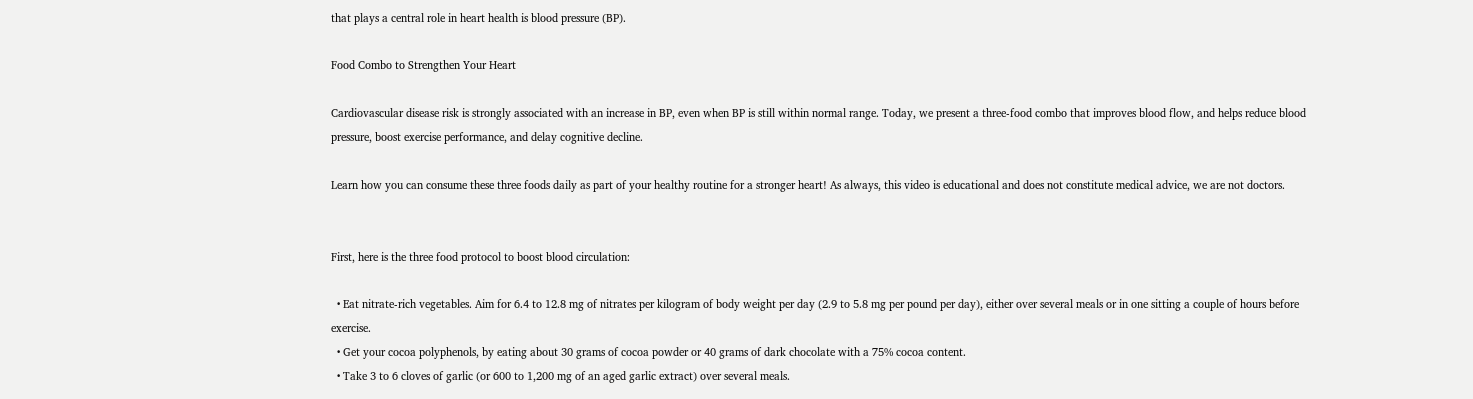that plays a central role in heart health is blood pressure (BP).

Food Combo to Strengthen Your Heart

Cardiovascular disease risk is strongly associated with an increase in BP, even when BP is still within normal range. Today, we present a three-food combo that improves blood flow, and helps reduce blood pressure, boost exercise performance, and delay cognitive decline.

Learn how you can consume these three foods daily as part of your healthy routine for a stronger heart! As always, this video is educational and does not constitute medical advice, we are not doctors.


First, here is the three food protocol to boost blood circulation:

  • Eat nitrate-rich vegetables. Aim for 6.4 to 12.8 mg of nitrates per kilogram of body weight per day (2.9 to 5.8 mg per pound per day), either over several meals or in one sitting a couple of hours before exercise.
  • Get your cocoa polyphenols, by eating about 30 grams of cocoa powder or 40 grams of dark chocolate with a 75% cocoa content.
  • Take 3 to 6 cloves of garlic (or 600 to 1,200 mg of an aged garlic extract) over several meals.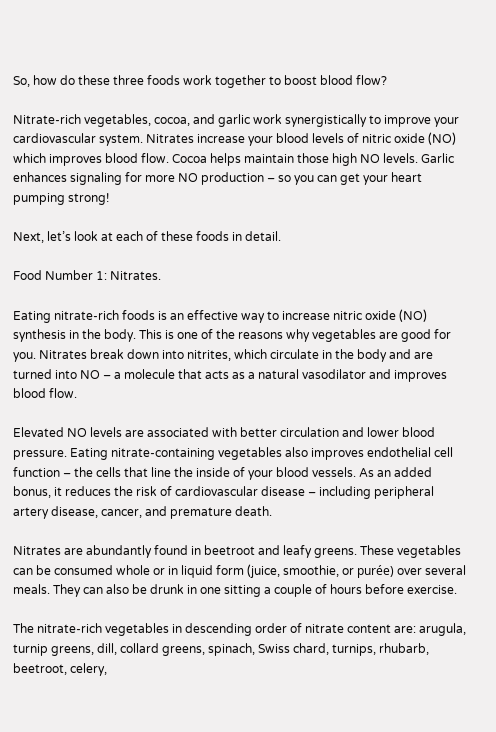So, how do these three foods work together to boost blood flow?

Nitrate-rich vegetables, cocoa, and garlic work synergistically to improve your cardiovascular system. Nitrates increase your blood levels of nitric oxide (NO) which improves blood flow. Cocoa helps maintain those high NO levels. Garlic enhances signaling for more NO production – so you can get your heart pumping strong!

Next, let’s look at each of these foods in detail.

Food Number 1: Nitrates.

Eating nitrate-rich foods is an effective way to increase nitric oxide (NO) synthesis in the body. This is one of the reasons why vegetables are good for you. Nitrates break down into nitrites, which circulate in the body and are turned into NO – a molecule that acts as a natural vasodilator and improves blood flow.

Elevated NO levels are associated with better circulation and lower blood pressure. Eating nitrate-containing vegetables also improves endothelial cell function – the cells that line the inside of your blood vessels. As an added bonus, it reduces the risk of cardiovascular disease – including peripheral artery disease, cancer, and premature death.

Nitrates are abundantly found in beetroot and leafy greens. These vegetables can be consumed whole or in liquid form (juice, smoothie, or purée) over several meals. They can also be drunk in one sitting a couple of hours before exercise.

The nitrate-rich vegetables in descending order of nitrate content are: arugula, turnip greens, dill, collard greens, spinach, Swiss chard, turnips, rhubarb, beetroot, celery,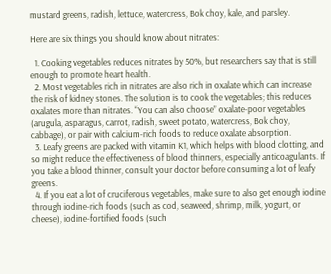mustard greens, radish, lettuce, watercress, Bok choy, kale, and parsley.

Here are six things you should know about nitrates:

  1. Cooking vegetables reduces nitrates by 50%, but researchers say that is still enough to promote heart health.
  2. Most vegetables rich in nitrates are also rich in oxalate which can increase the risk of kidney stones. The solution is to cook the vegetables; this reduces oxalates more than nitrates. “You can also choose” oxalate-poor vegetables (arugula, asparagus, carrot, radish, sweet potato, watercress, Bok choy, cabbage), or pair with calcium-rich foods to reduce oxalate absorption.
  3. Leafy greens are packed with vitamin K1, which helps with blood clotting, and so might reduce the effectiveness of blood thinners, especially anticoagulants. If you take a blood thinner, consult your doctor before consuming a lot of leafy greens.
  4. If you eat a lot of cruciferous vegetables, make sure to also get enough iodine through iodine-rich foods (such as cod, seaweed, shrimp, milk, yogurt, or cheese), iodine-fortified foods (such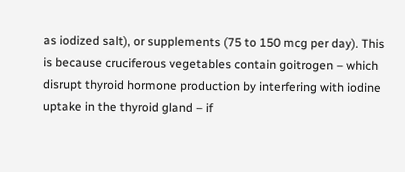as iodized salt), or supplements (75 to 150 mcg per day). This is because cruciferous vegetables contain goitrogen – which disrupt thyroid hormone production by interfering with iodine uptake in the thyroid gland – if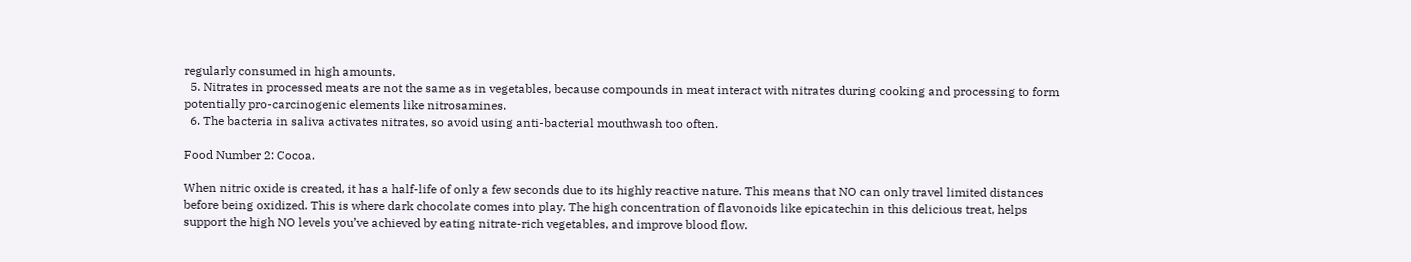regularly consumed in high amounts.
  5. Nitrates in processed meats are not the same as in vegetables, because compounds in meat interact with nitrates during cooking and processing to form potentially pro-carcinogenic elements like nitrosamines.
  6. The bacteria in saliva activates nitrates, so avoid using anti-bacterial mouthwash too often.

Food Number 2: Cocoa.

When nitric oxide is created, it has a half-life of only a few seconds due to its highly reactive nature. This means that NO can only travel limited distances before being oxidized. This is where dark chocolate comes into play. The high concentration of flavonoids like epicatechin in this delicious treat, helps support the high NO levels you’ve achieved by eating nitrate-rich vegetables, and improve blood flow.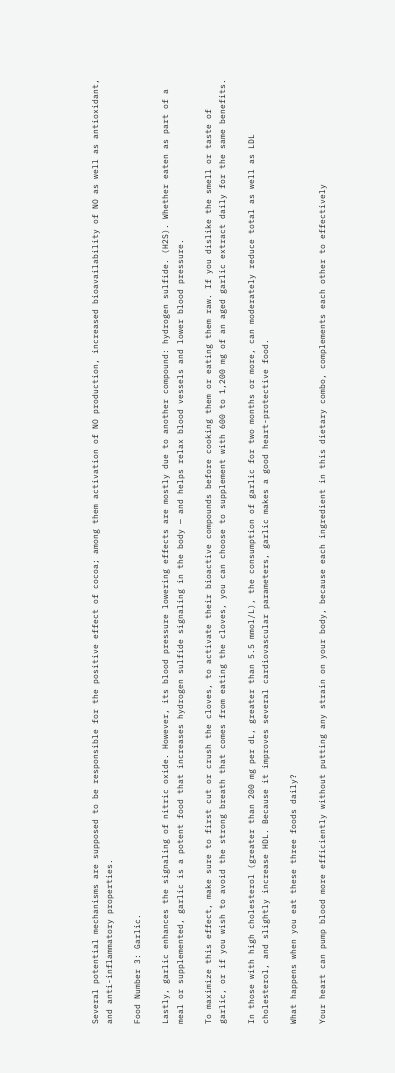Several potential mechanisms are supposed to be responsible for the positive effect of cocoa; among them activation of NO production, increased bioavailability of NO as well as antioxidant, and anti-inflammatory properties.

Food Number 3: Garlic.

Lastly, garlic enhances the signaling of nitric oxide. However, its blood pressure lowering effects are mostly due to another compound: hydrogen sulfide. (H2S). Whether eaten as part of a meal or supplemented, garlic is a potent food that increases hydrogen sulfide signaling in the body — and helps relax blood vessels and lower blood pressure.

To maximize this effect, make sure to first cut or crush the cloves, to activate their bioactive compounds before cooking them or eating them raw. If you dislike the smell or taste of garlic, or if you wish to avoid the strong breath that comes from eating the cloves, you can choose to supplement with 600 to 1,200 mg of an aged garlic extract daily for the same benefits.

In those with high cholesterol (greater than 200 mg per dL, greater than 5.5 mmol/L), the consumption of garlic for two months or more, can moderately reduce total as well as LDL cholesterol, and slightly increase HDL. Because it improves several cardiovascular parameters, garlic makes a good heart-protective food.

What happens when you eat these three foods daily?

Your heart can pump blood more efficiently without putting any strain on your body, because each ingredient in this dietary combo, complements each other to effectively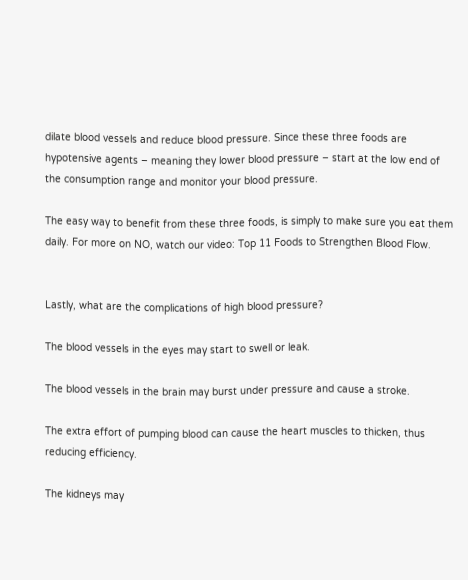dilate blood vessels and reduce blood pressure. Since these three foods are hypotensive agents – meaning they lower blood pressure – start at the low end of the consumption range and monitor your blood pressure.

The easy way to benefit from these three foods, is simply to make sure you eat them daily. For more on NO, watch our video: Top 11 Foods to Strengthen Blood Flow.


Lastly, what are the complications of high blood pressure?

The blood vessels in the eyes may start to swell or leak.

The blood vessels in the brain may burst under pressure and cause a stroke.

The extra effort of pumping blood can cause the heart muscles to thicken, thus reducing efficiency.

The kidneys may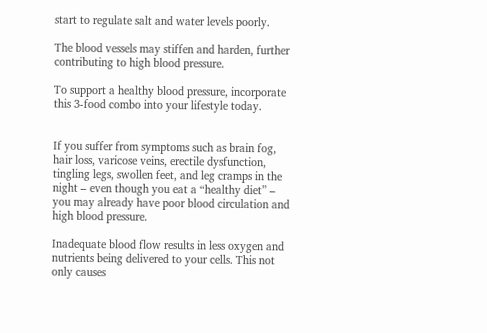start to regulate salt and water levels poorly.

The blood vessels may stiffen and harden, further contributing to high blood pressure.

To support a healthy blood pressure, incorporate this 3-food combo into your lifestyle today.


If you suffer from symptoms such as brain fog, hair loss, varicose veins, erectile dysfunction, tingling legs, swollen feet, and leg cramps in the night – even though you eat a “healthy diet” – you may already have poor blood circulation and high blood pressure.

Inadequate blood flow results in less oxygen and nutrients being delivered to your cells. This not only causes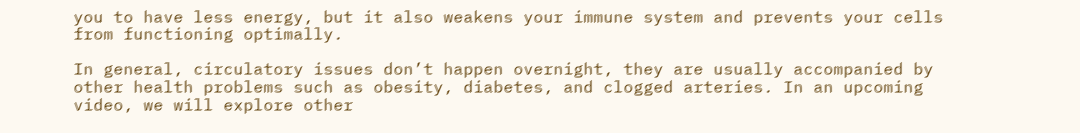you to have less energy, but it also weakens your immune system and prevents your cells from functioning optimally.

In general, circulatory issues don’t happen overnight, they are usually accompanied by other health problems such as obesity, diabetes, and clogged arteries. In an upcoming video, we will explore other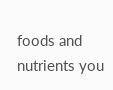foods and nutrients you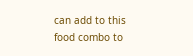can add to this food combo to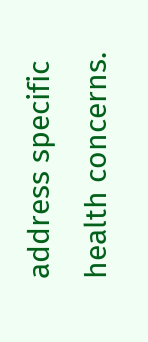address specific health concerns.